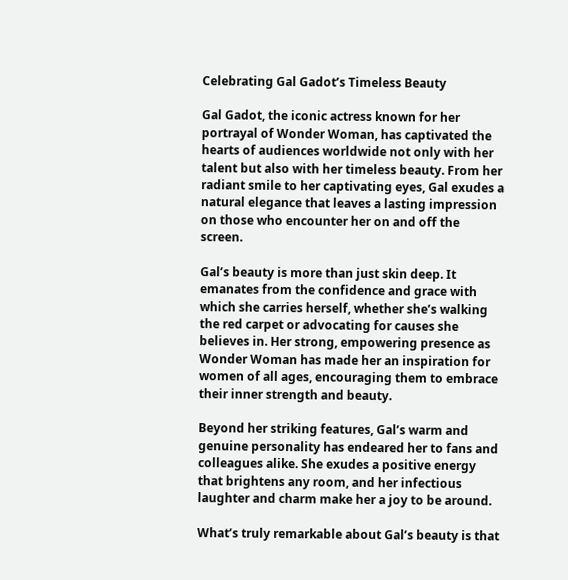Celebrating Gal Gadot’s Timeless Beauty

Gal Gadot, the iconic actress known for her portrayal of Wonder Woman, has captivated the hearts of audiences worldwide not only with her talent but also with her timeless beauty. From her radiant smile to her captivating eyes, Gal exudes a natural elegance that leaves a lasting impression on those who encounter her on and off the screen.

Gal’s beauty is more than just skin deep. It emanates from the confidence and grace with which she carries herself, whether she’s walking the red carpet or advocating for causes she believes in. Her strong, empowering presence as Wonder Woman has made her an inspiration for women of all ages, encouraging them to embrace their inner strength and beauty.

Beyond her striking features, Gal’s warm and genuine personality has endeared her to fans and colleagues alike. She exudes a positive energy that brightens any room, and her infectious laughter and charm make her a joy to be around.

What’s truly remarkable about Gal’s beauty is that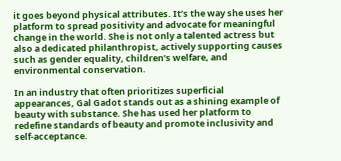it goes beyond physical attributes. It’s the way she uses her platform to spread positivity and advocate for meaningful change in the world. She is not only a talented actress but also a dedicated philanthropist, actively supporting causes such as gender equality, children’s welfare, and environmental conservation.

In an industry that often prioritizes superficial appearances, Gal Gadot stands out as a shining example of beauty with substance. She has used her platform to redefine standards of beauty and promote inclusivity and self-acceptance.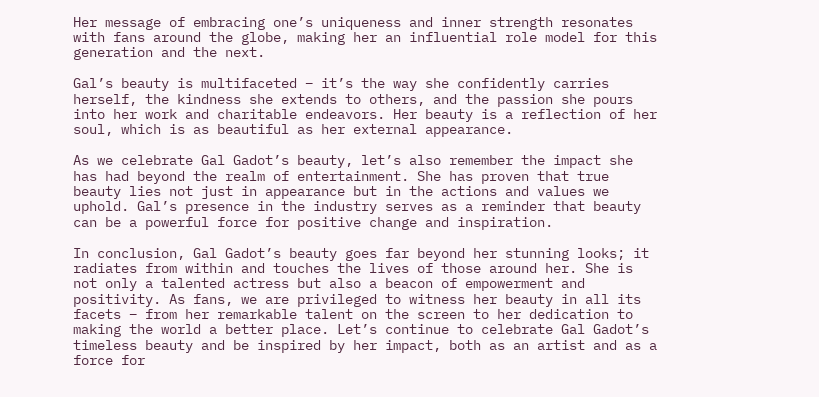Her message of embracing one’s uniqueness and inner strength resonates with fans around the globe, making her an influential role model for this generation and the next.

Gal’s beauty is multifaceted – it’s the way she confidently carries herself, the kindness she extends to others, and the passion she pours into her work and charitable endeavors. Her beauty is a reflection of her soul, which is as beautiful as her external appearance.

As we celebrate Gal Gadot’s beauty, let’s also remember the impact she has had beyond the realm of entertainment. She has proven that true beauty lies not just in appearance but in the actions and values we uphold. Gal’s presence in the industry serves as a reminder that beauty can be a powerful force for positive change and inspiration.

In conclusion, Gal Gadot’s beauty goes far beyond her stunning looks; it radiates from within and touches the lives of those around her. She is not only a talented actress but also a beacon of empowerment and positivity. As fans, we are privileged to witness her beauty in all its facets – from her remarkable talent on the screen to her dedication to making the world a better place. Let’s continue to celebrate Gal Gadot’s timeless beauty and be inspired by her impact, both as an artist and as a force for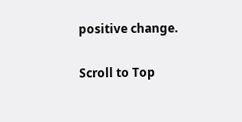positive change.

Scroll to Top